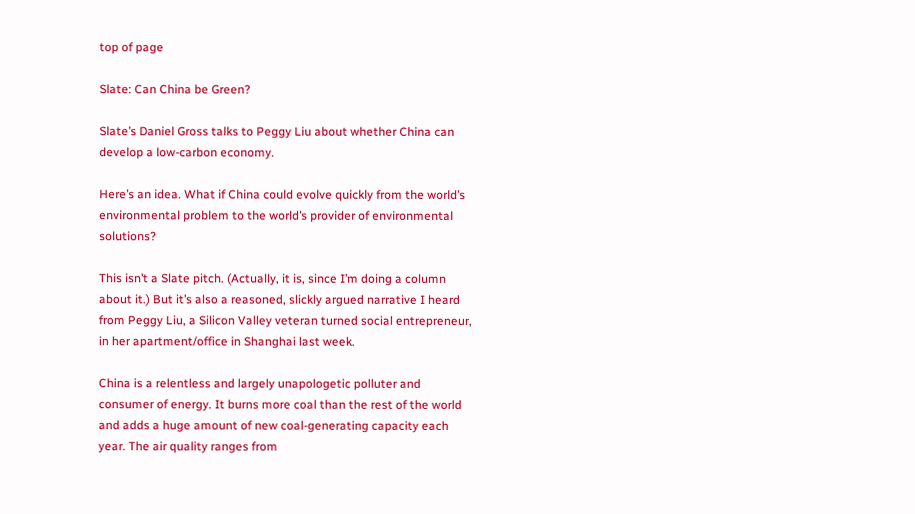top of page

Slate: Can China be Green?

Slate’s Daniel Gross talks to Peggy Liu about whether China can develop a low-carbon economy.

Here’s an idea. What if China could evolve quickly from the world’s environmental problem to the world’s provider of environmental solutions?

This isn’t a Slate pitch. (Actually, it is, since I’m doing a column about it.) But it’s also a reasoned, slickly argued narrative I heard from Peggy Liu, a Silicon Valley veteran turned social entrepreneur, in her apartment/office in Shanghai last week.

China is a relentless and largely unapologetic polluter and consumer of energy. It burns more coal than the rest of the world and adds a huge amount of new coal-generating capacity each year. The air quality ranges from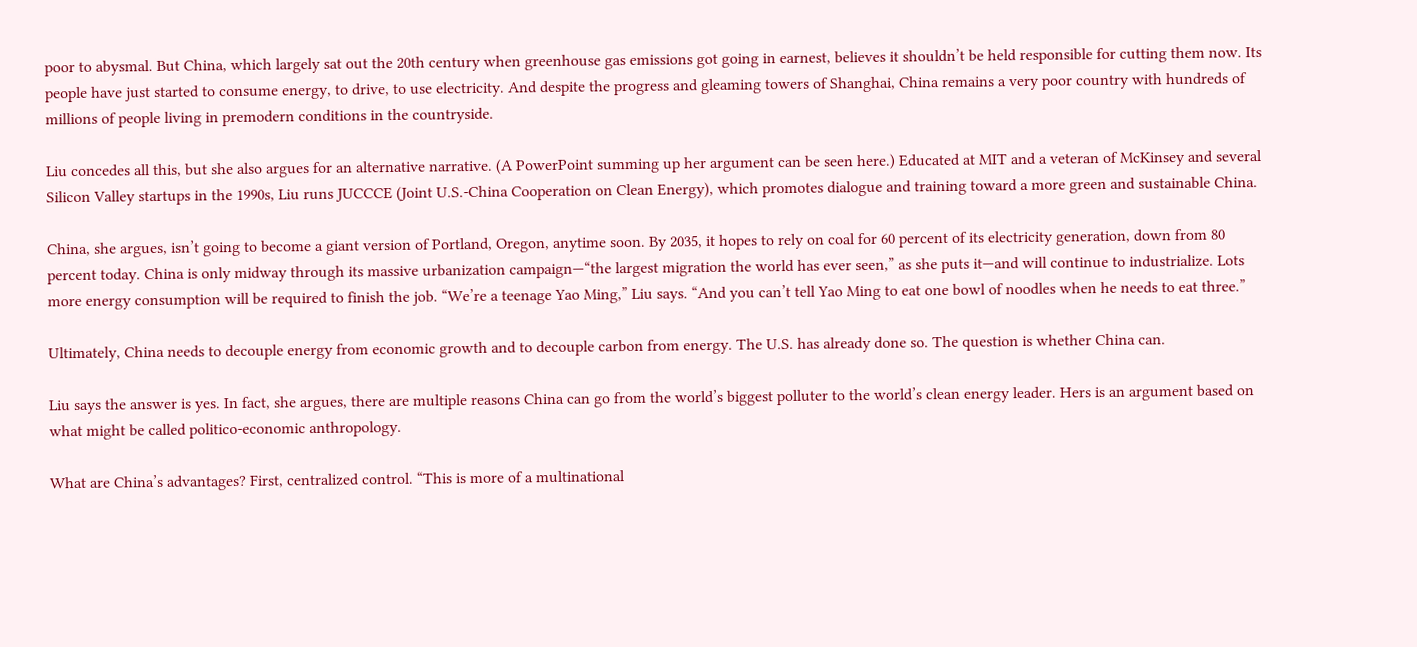poor to abysmal. But China, which largely sat out the 20th century when greenhouse gas emissions got going in earnest, believes it shouldn’t be held responsible for cutting them now. Its people have just started to consume energy, to drive, to use electricity. And despite the progress and gleaming towers of Shanghai, China remains a very poor country with hundreds of millions of people living in premodern conditions in the countryside.

Liu concedes all this, but she also argues for an alternative narrative. (A PowerPoint summing up her argument can be seen here.) Educated at MIT and a veteran of McKinsey and several Silicon Valley startups in the 1990s, Liu runs JUCCCE (Joint U.S.-China Cooperation on Clean Energy), which promotes dialogue and training toward a more green and sustainable China.

China, she argues, isn’t going to become a giant version of Portland, Oregon, anytime soon. By 2035, it hopes to rely on coal for 60 percent of its electricity generation, down from 80 percent today. China is only midway through its massive urbanization campaign—“the largest migration the world has ever seen,” as she puts it—and will continue to industrialize. Lots more energy consumption will be required to finish the job. “We’re a teenage Yao Ming,” Liu says. “And you can’t tell Yao Ming to eat one bowl of noodles when he needs to eat three.”

Ultimately, China needs to decouple energy from economic growth and to decouple carbon from energy. The U.S. has already done so. The question is whether China can.

Liu says the answer is yes. In fact, she argues, there are multiple reasons China can go from the world’s biggest polluter to the world’s clean energy leader. Hers is an argument based on what might be called politico-economic anthropology.

What are China’s advantages? First, centralized control. “This is more of a multinational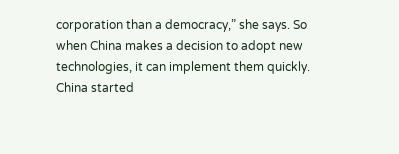corporation than a democracy,” she says. So when China makes a decision to adopt new technologies, it can implement them quickly. China started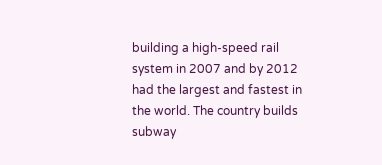building a high-speed rail system in 2007 and by 2012 had the largest and fastest in the world. The country builds subway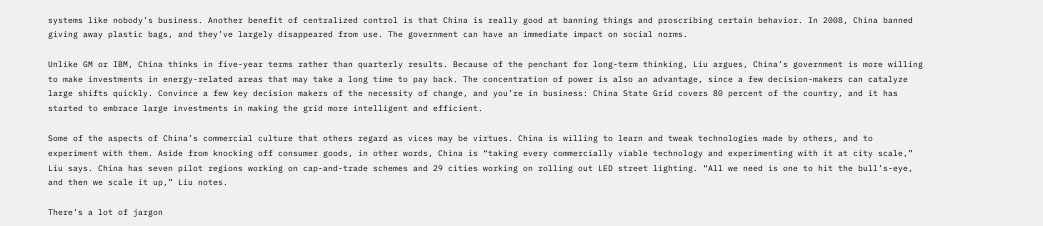systems like nobody’s business. Another benefit of centralized control is that China is really good at banning things and proscribing certain behavior. In 2008, China banned giving away plastic bags, and they’ve largely disappeared from use. The government can have an immediate impact on social norms.

Unlike GM or IBM, China thinks in five-year terms rather than quarterly results. Because of the penchant for long-term thinking, Liu argues, China’s government is more willing to make investments in energy-related areas that may take a long time to pay back. The concentration of power is also an advantage, since a few decision-makers can catalyze large shifts quickly. Convince a few key decision makers of the necessity of change, and you’re in business: China State Grid covers 80 percent of the country, and it has started to embrace large investments in making the grid more intelligent and efficient.

Some of the aspects of China’s commercial culture that others regard as vices may be virtues. China is willing to learn and tweak technologies made by others, and to experiment with them. Aside from knocking off consumer goods, in other words, China is “taking every commercially viable technology and experimenting with it at city scale,” Liu says. China has seven pilot regions working on cap-and-trade schemes and 29 cities working on rolling out LED street lighting. “All we need is one to hit the bull’s-eye, and then we scale it up,” Liu notes.

There’s a lot of jargon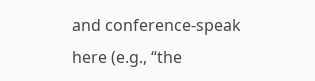and conference-speak here (e.g., “the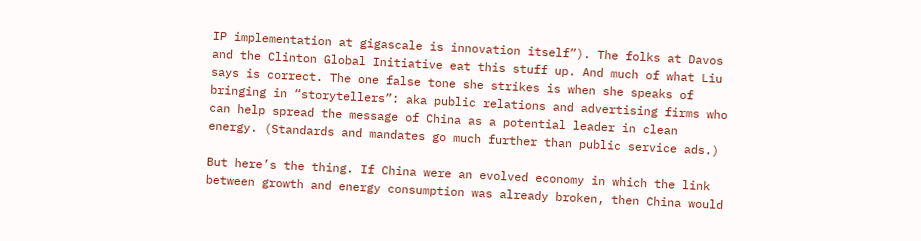IP implementation at gigascale is innovation itself”). The folks at Davos and the Clinton Global Initiative eat this stuff up. And much of what Liu says is correct. The one false tone she strikes is when she speaks of bringing in “storytellers”: aka public relations and advertising firms who can help spread the message of China as a potential leader in clean energy. (Standards and mandates go much further than public service ads.)

But here’s the thing. If China were an evolved economy in which the link between growth and energy consumption was already broken, then China would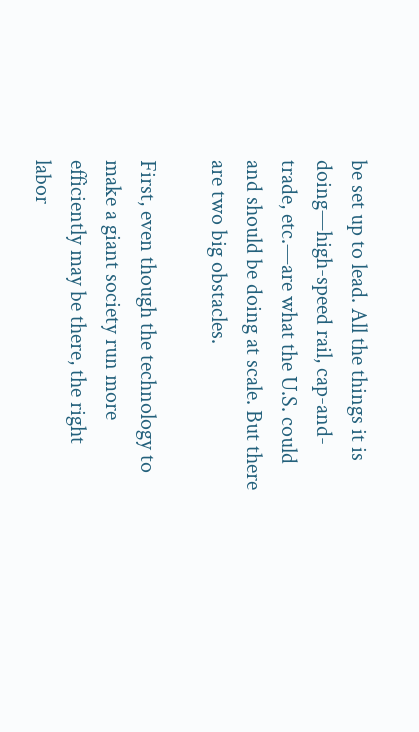be set up to lead. All the things it is doing—high-speed rail, cap-and-trade, etc.—are what the U.S. could and should be doing at scale. But there are two big obstacles.

First, even though the technology to make a giant society run more efficiently may be there, the right labor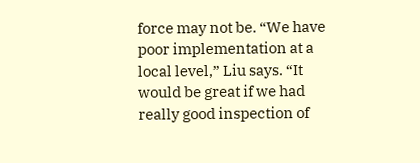force may not be. “We have poor implementation at a local level,” Liu says. “It would be great if we had really good inspection of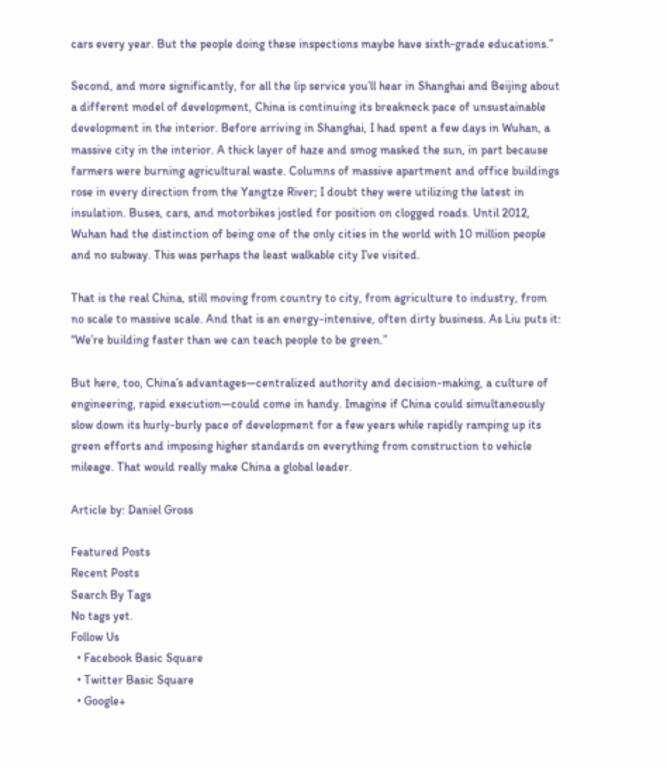cars every year. But the people doing these inspections maybe have sixth-grade educations.”

Second, and more significantly, for all the lip service you’ll hear in Shanghai and Beijing about a different model of development, China is continuing its breakneck pace of unsustainable development in the interior. Before arriving in Shanghai, I had spent a few days in Wuhan, a massive city in the interior. A thick layer of haze and smog masked the sun, in part because farmers were burning agricultural waste. Columns of massive apartment and office buildings rose in every direction from the Yangtze River; I doubt they were utilizing the latest in insulation. Buses, cars, and motorbikes jostled for position on clogged roads. Until 2012, Wuhan had the distinction of being one of the only cities in the world with 10 million people and no subway. This was perhaps the least walkable city I’ve visited.

That is the real China, still moving from country to city, from agriculture to industry, from no scale to massive scale. And that is an energy-intensive, often dirty business. As Liu puts it: “We’re building faster than we can teach people to be green.”

But here, too, China’s advantages—centralized authority and decision-making, a culture of engineering, rapid execution—could come in handy. Imagine if China could simultaneously slow down its hurly-burly pace of development for a few years while rapidly ramping up its green efforts and imposing higher standards on everything from construction to vehicle mileage. That would really make China a global leader.

Article by: Daniel Gross

Featured Posts
Recent Posts
Search By Tags
No tags yet.
Follow Us
  • Facebook Basic Square
  • Twitter Basic Square
  • Google+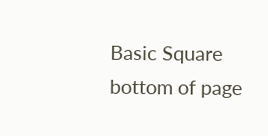Basic Square
bottom of page